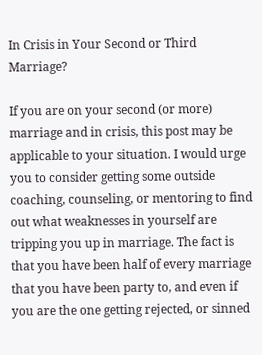In Crisis in Your Second or Third Marriage?

If you are on your second (or more) marriage and in crisis, this post may be applicable to your situation. I would urge you to consider getting some outside coaching, counseling, or mentoring to find out what weaknesses in yourself are tripping you up in marriage. The fact is that you have been half of every marriage that you have been party to, and even if you are the one getting rejected, or sinned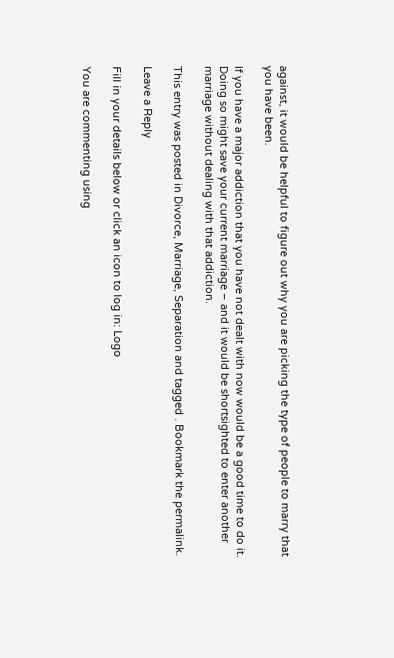against, it would be helpful to figure out why you are picking the type of people to marry that you have been.

If you have a major addiction that you have not dealt with now would be a good time to do it. Doing so might save your current marriage – and it would be shortsighted to enter another marriage without dealing with that addiction.

This entry was posted in Divorce, Marriage, Separation and tagged . Bookmark the permalink.

Leave a Reply

Fill in your details below or click an icon to log in: Logo

You are commenting using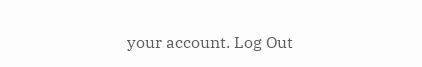your account. Log Out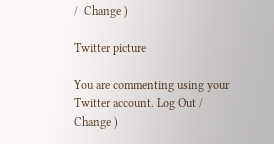/  Change )

Twitter picture

You are commenting using your Twitter account. Log Out /  Change )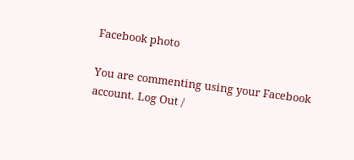Facebook photo

You are commenting using your Facebook account. Log Out /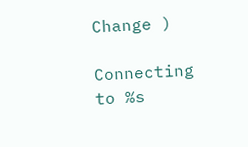Change )

Connecting to %s